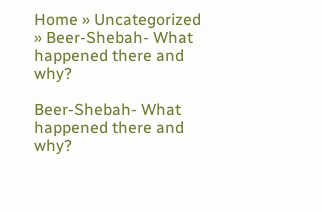Home » Uncategorized » Beer-Shebah- What happened there and why?

Beer-Shebah- What happened there and why?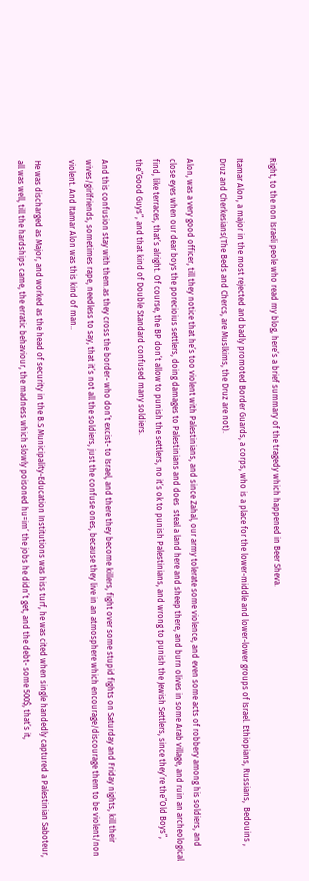Right, to the non Israeli peole who read my blog, here’s a brief summary of the tragedy which happened in Beer Sheva.

Itamar Alon, a major in the most rejected and badly promoted Border Guards, a corps, who is a place for the lower-middle and lower-lower groups of Israel. Ethiopians, Russians,  Bedouins , Druz and Cherkesians(The Beds and Chercs, are Muslkims, the Druz are not).

Alon, was a very good officer, till they notice that he’s too violent with Palestinians, and since Zahal, our army tolerate some violence, and even some acts of robbery among his soldiers, and close eyes when our dear boys the porecioius settlers, doing damages to Palestinians and does  steal a land here and sheep there, and burn olives in some Arab village, and ruin an archeological find, like terraces, that’s alright. Of course, the BP don’t allow to punish the settlers, no it’s ok to punish Palestinians, and wrong to punish the Jewish Settlers, since they’re the”Old Boys”, the”Good Guys”, and that kind of Double Standard confused many soldiers.

And this confusion stay with them.as they cross the border- who don’t excist- to Israel, and there they become killers, fight over some stupid fights on Saturday and Friday nights, kill their wives/girlfriends, sometimes rape, needless to say, that it’s not all the soldiers, just the confuse ones, because they live in an atmosphere which encourage/discourage them to be violent/non violent. And Itamar Alon was this kind of man..

He was discharged as Major, and worked as the head of security in the B.S Municipality-Education Institutions was hiss turf, he was cited when single handedly captured a Palestinian Saboteur, all was well, till the hardships came, the erratic behaviour, the madness which slowly poisoned hu=im’ the jobs he didn’t get, and the debt- some 500$, that’s it,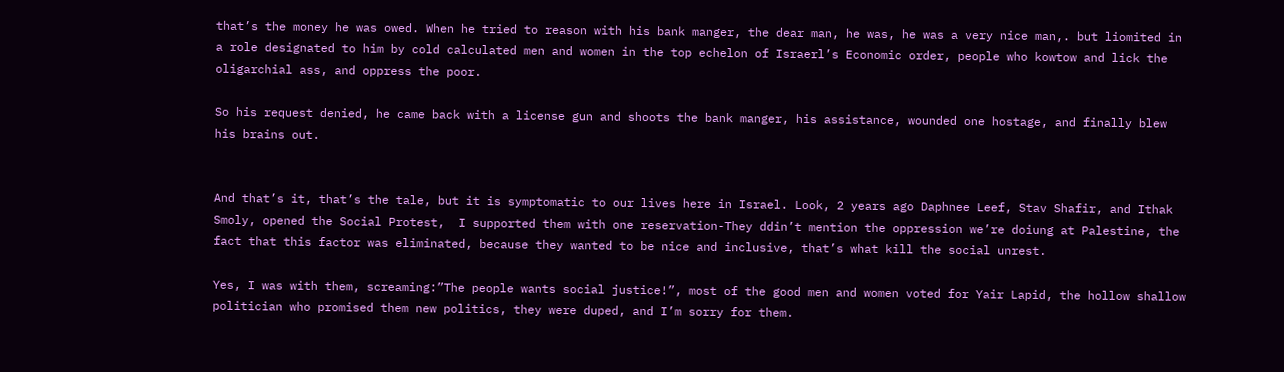that’s the money he was owed. When he tried to reason with his bank manger, the dear man, he was, he was a very nice man,. but liomited in a role designated to him by cold calculated men and women in the top echelon of Israerl’s Economic order, people who kowtow and lick the oligarchial ass, and oppress the poor.

So his request denied, he came back with a license gun and shoots the bank manger, his assistance, wounded one hostage, and finally blew his brains out.


And that’s it, that’s the tale, but it is symptomatic to our lives here in Israel. Look, 2 years ago Daphnee Leef, Stav Shafir, and Ithak Smoly, opened the Social Protest,  I supported them with one reservation-They ddin’t mention the oppression we’re doiung at Palestine, the fact that this factor was eliminated, because they wanted to be nice and inclusive, that’s what kill the social unrest.

Yes, I was with them, screaming:”The people wants social justice!”, most of the good men and women voted for Yair Lapid, the hollow shallow politician who promised them new politics, they were duped, and I’m sorry for them.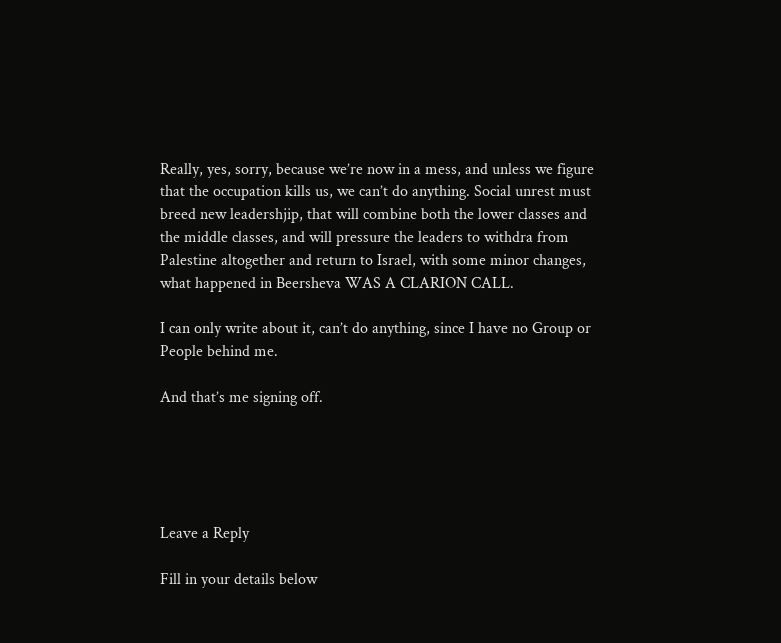Really, yes, sorry, because we’re now in a mess, and unless we figure that the occupation kills us, we can’t do anything. Social unrest must breed new leadershjip, that will combine both the lower classes and the middle classes, and will pressure the leaders to withdra from Palestine altogether and return to Israel, with some minor changes, what happened in Beersheva WAS A CLARION CALL.

I can only write about it, can’t do anything, since I have no Group or People behind me.

And that’s me signing off.





Leave a Reply

Fill in your details below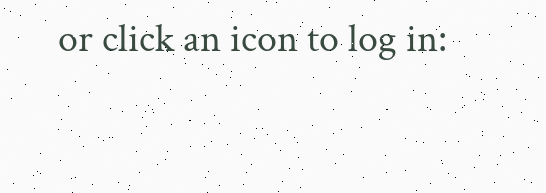or click an icon to log in: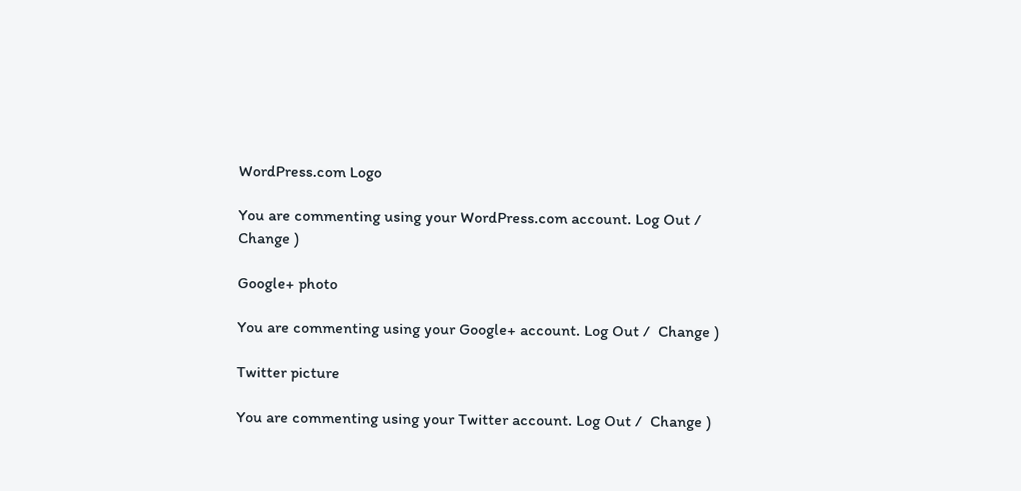WordPress.com Logo

You are commenting using your WordPress.com account. Log Out /  Change )

Google+ photo

You are commenting using your Google+ account. Log Out /  Change )

Twitter picture

You are commenting using your Twitter account. Log Out /  Change )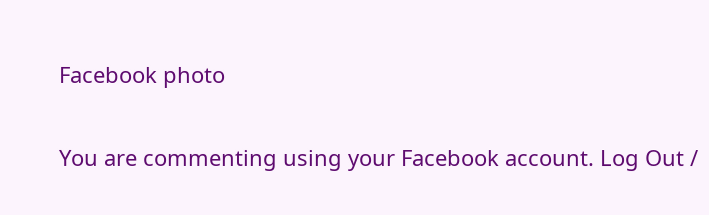Facebook photo

You are commenting using your Facebook account. Log Out /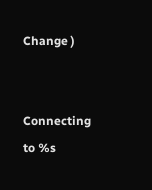Change )


Connecting to %s